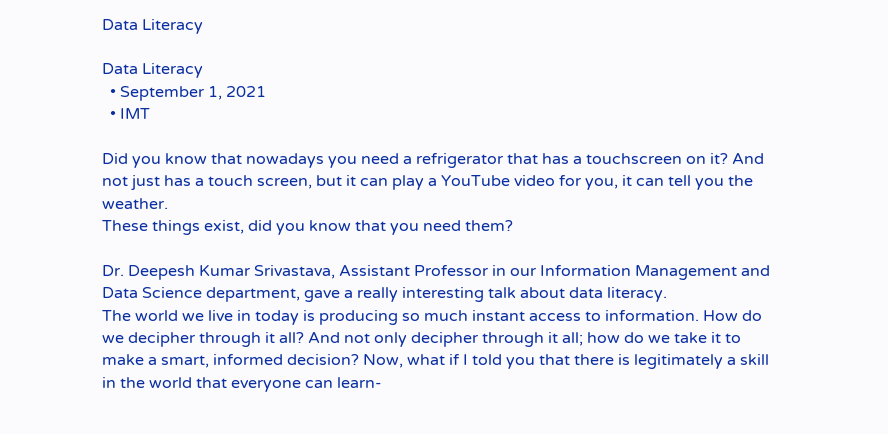Data Literacy

Data Literacy
  • September 1, 2021
  • IMT

Did you know that nowadays you need a refrigerator that has a touchscreen on it? And not just has a touch screen, but it can play a YouTube video for you, it can tell you the weather.
These things exist, did you know that you need them?

Dr. Deepesh Kumar Srivastava, Assistant Professor in our Information Management and Data Science department, gave a really interesting talk about data literacy.
The world we live in today is producing so much instant access to information. How do we decipher through it all? And not only decipher through it all; how do we take it to make a smart, informed decision? Now, what if I told you that there is legitimately a skill in the world that everyone can learn-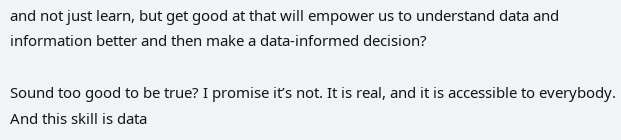and not just learn, but get good at that will empower us to understand data and information better and then make a data-informed decision?

Sound too good to be true? I promise it’s not. It is real, and it is accessible to everybody. And this skill is data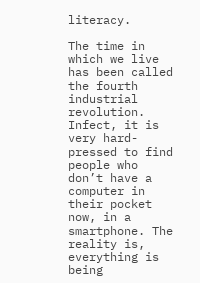literacy.

The time in which we live has been called the fourth industrial revolution. Infect, it is very hard-pressed to find people who don’t have a computer in their pocket now, in a smartphone. The reality is, everything is being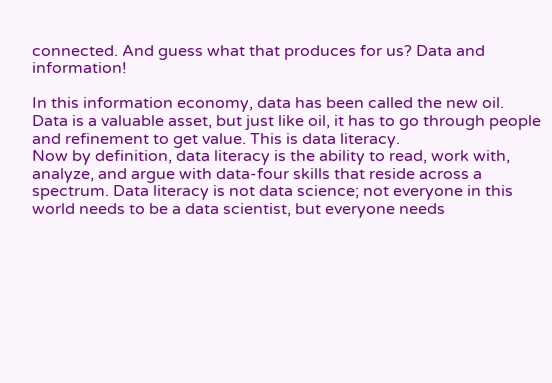connected. And guess what that produces for us? Data and information!

In this information economy, data has been called the new oil. Data is a valuable asset, but just like oil, it has to go through people and refinement to get value. This is data literacy.
Now by definition, data literacy is the ability to read, work with, analyze, and argue with data-four skills that reside across a spectrum. Data literacy is not data science; not everyone in this world needs to be a data scientist, but everyone needs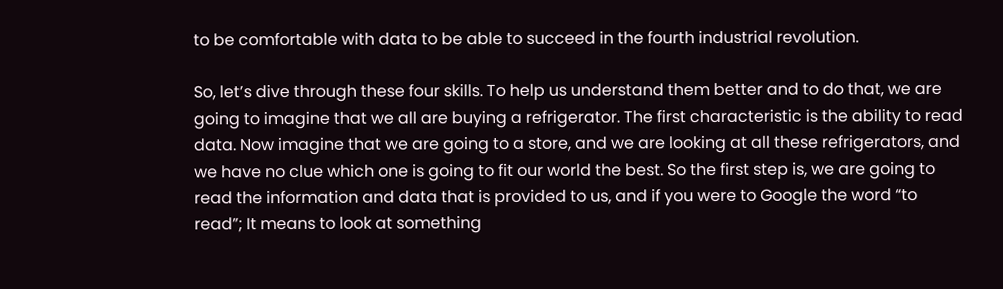to be comfortable with data to be able to succeed in the fourth industrial revolution.

So, let’s dive through these four skills. To help us understand them better and to do that, we are going to imagine that we all are buying a refrigerator. The first characteristic is the ability to read data. Now imagine that we are going to a store, and we are looking at all these refrigerators, and we have no clue which one is going to fit our world the best. So the first step is, we are going to read the information and data that is provided to us, and if you were to Google the word “to read”; It means to look at something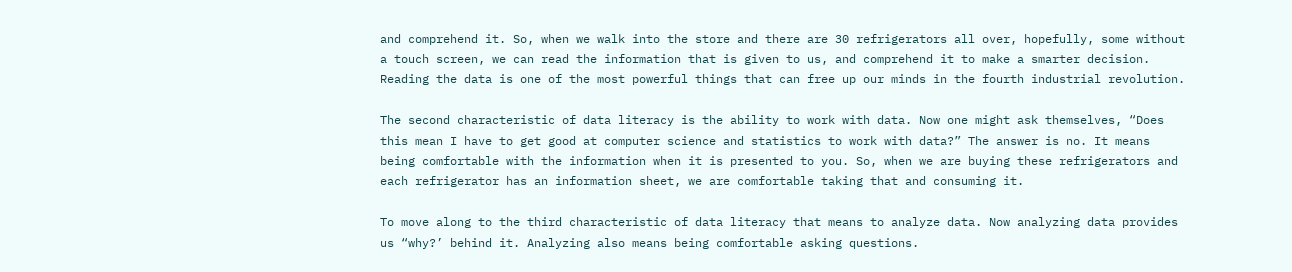and comprehend it. So, when we walk into the store and there are 30 refrigerators all over, hopefully, some without a touch screen, we can read the information that is given to us, and comprehend it to make a smarter decision. Reading the data is one of the most powerful things that can free up our minds in the fourth industrial revolution.

The second characteristic of data literacy is the ability to work with data. Now one might ask themselves, “Does this mean I have to get good at computer science and statistics to work with data?” The answer is no. It means being comfortable with the information when it is presented to you. So, when we are buying these refrigerators and each refrigerator has an information sheet, we are comfortable taking that and consuming it.

To move along to the third characteristic of data literacy that means to analyze data. Now analyzing data provides us “why?’ behind it. Analyzing also means being comfortable asking questions.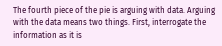The fourth piece of the pie is arguing with data. Arguing with the data means two things. First, interrogate the information as it is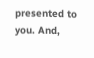presented to you. And,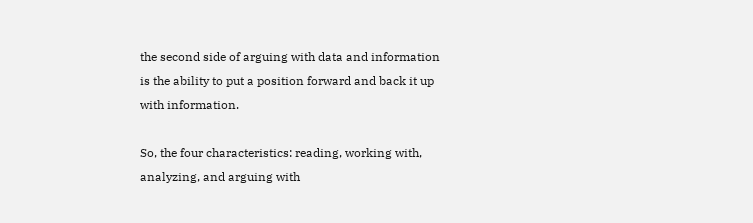the second side of arguing with data and information is the ability to put a position forward and back it up with information.

So, the four characteristics: reading, working with, analyzing, and arguing with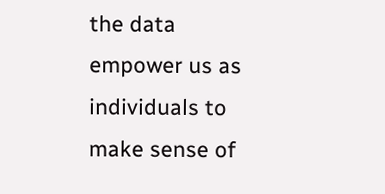the data empower us as individuals to make sense of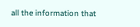all the information that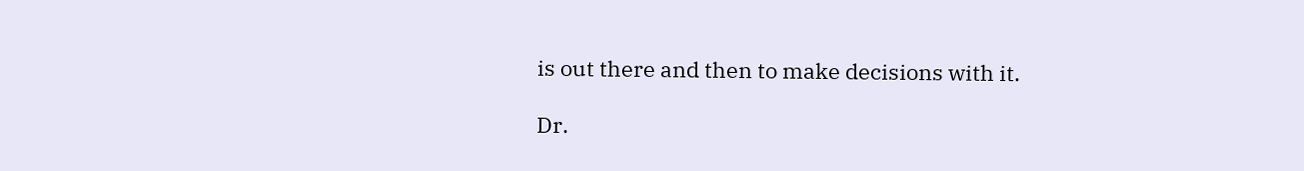is out there and then to make decisions with it.

Dr.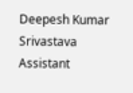Deepesh Kumar Srivastava
Assistant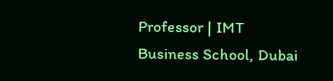Professor | IMT Business School, Dubai